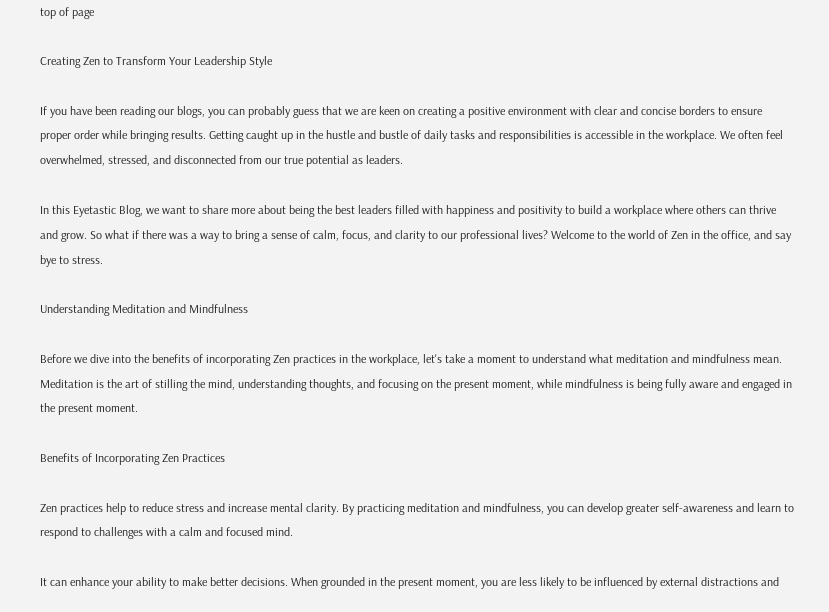top of page

Creating Zen to Transform Your Leadership Style

If you have been reading our blogs, you can probably guess that we are keen on creating a positive environment with clear and concise borders to ensure proper order while bringing results. Getting caught up in the hustle and bustle of daily tasks and responsibilities is accessible in the workplace. We often feel overwhelmed, stressed, and disconnected from our true potential as leaders.

In this Eyetastic Blog, we want to share more about being the best leaders filled with happiness and positivity to build a workplace where others can thrive and grow. So what if there was a way to bring a sense of calm, focus, and clarity to our professional lives? Welcome to the world of Zen in the office, and say bye to stress.

Understanding Meditation and Mindfulness

Before we dive into the benefits of incorporating Zen practices in the workplace, let's take a moment to understand what meditation and mindfulness mean. Meditation is the art of stilling the mind, understanding thoughts, and focusing on the present moment, while mindfulness is being fully aware and engaged in the present moment.

Benefits of Incorporating Zen Practices

Zen practices help to reduce stress and increase mental clarity. By practicing meditation and mindfulness, you can develop greater self-awareness and learn to respond to challenges with a calm and focused mind.

It can enhance your ability to make better decisions. When grounded in the present moment, you are less likely to be influenced by external distractions and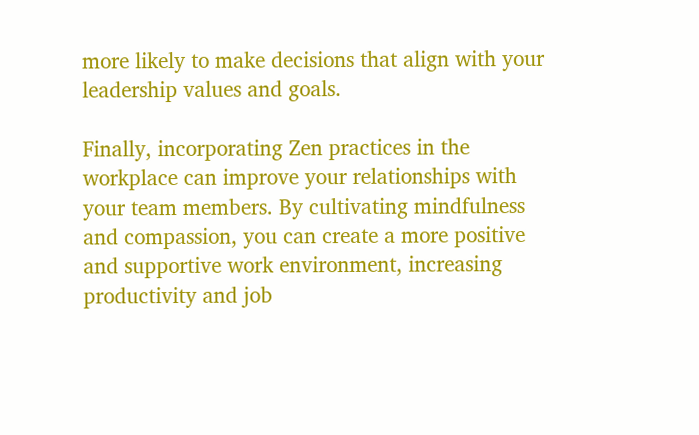more likely to make decisions that align with your leadership values and goals.

Finally, incorporating Zen practices in the workplace can improve your relationships with your team members. By cultivating mindfulness and compassion, you can create a more positive and supportive work environment, increasing productivity and job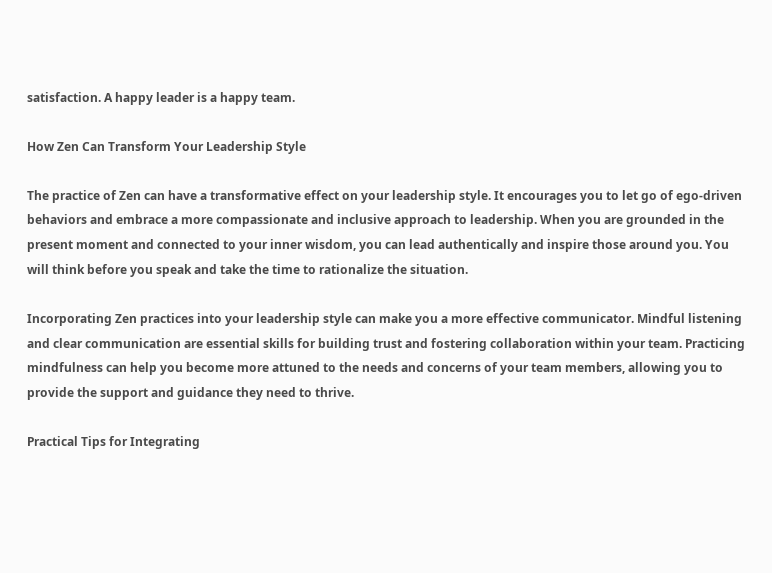satisfaction. A happy leader is a happy team.

How Zen Can Transform Your Leadership Style

The practice of Zen can have a transformative effect on your leadership style. It encourages you to let go of ego-driven behaviors and embrace a more compassionate and inclusive approach to leadership. When you are grounded in the present moment and connected to your inner wisdom, you can lead authentically and inspire those around you. You will think before you speak and take the time to rationalize the situation.

Incorporating Zen practices into your leadership style can make you a more effective communicator. Mindful listening and clear communication are essential skills for building trust and fostering collaboration within your team. Practicing mindfulness can help you become more attuned to the needs and concerns of your team members, allowing you to provide the support and guidance they need to thrive.

Practical Tips for Integrating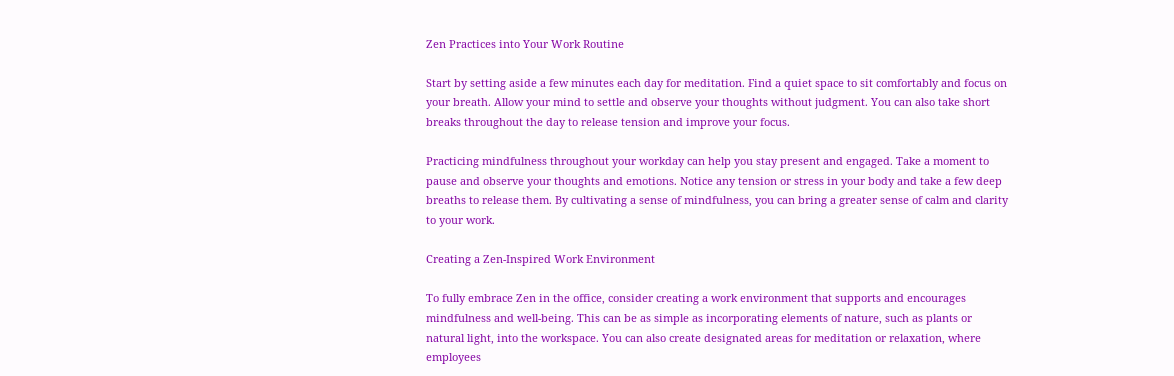Zen Practices into Your Work Routine

Start by setting aside a few minutes each day for meditation. Find a quiet space to sit comfortably and focus on your breath. Allow your mind to settle and observe your thoughts without judgment. You can also take short breaks throughout the day to release tension and improve your focus.

Practicing mindfulness throughout your workday can help you stay present and engaged. Take a moment to pause and observe your thoughts and emotions. Notice any tension or stress in your body and take a few deep breaths to release them. By cultivating a sense of mindfulness, you can bring a greater sense of calm and clarity to your work.

Creating a Zen-Inspired Work Environment

To fully embrace Zen in the office, consider creating a work environment that supports and encourages mindfulness and well-being. This can be as simple as incorporating elements of nature, such as plants or natural light, into the workspace. You can also create designated areas for meditation or relaxation, where employees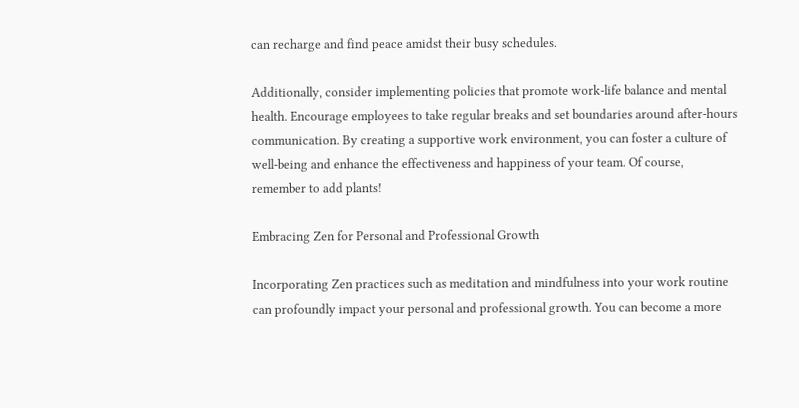can recharge and find peace amidst their busy schedules.

Additionally, consider implementing policies that promote work-life balance and mental health. Encourage employees to take regular breaks and set boundaries around after-hours communication. By creating a supportive work environment, you can foster a culture of well-being and enhance the effectiveness and happiness of your team. Of course, remember to add plants!

Embracing Zen for Personal and Professional Growth

Incorporating Zen practices such as meditation and mindfulness into your work routine can profoundly impact your personal and professional growth. You can become a more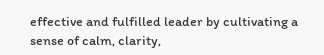effective and fulfilled leader by cultivating a sense of calm, clarity,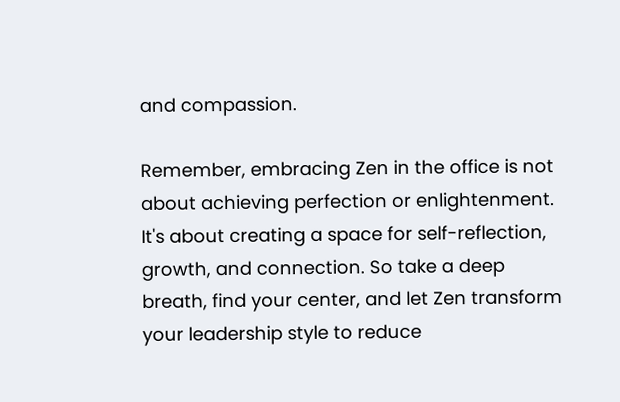and compassion.

Remember, embracing Zen in the office is not about achieving perfection or enlightenment. It's about creating a space for self-reflection, growth, and connection. So take a deep breath, find your center, and let Zen transform your leadership style to reduce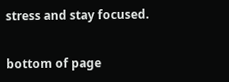stress and stay focused.


bottom of page